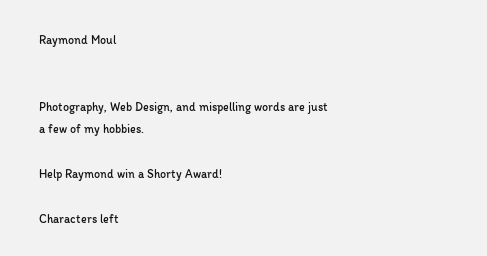Raymond Moul


Photography, Web Design, and mispelling words are just a few of my hobbies.

Help Raymond win a Shorty Award!

Characters left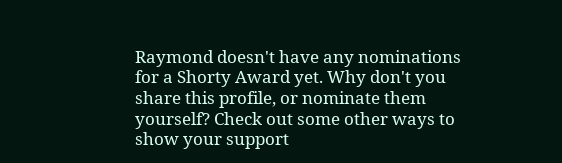Raymond doesn't have any nominations for a Shorty Award yet. Why don't you share this profile, or nominate them yourself? Check out some other ways to show your support